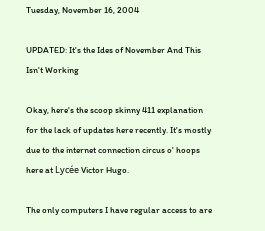Tuesday, November 16, 2004

UPDATED: It's the Ides of November And This Isn't Working

Okay, here's the scoop skinny 411 explanation for the lack of updates here recently. It's mostly due to the internet connection circus o' hoops here at Lycée Victor Hugo.

The only computers I have regular access to are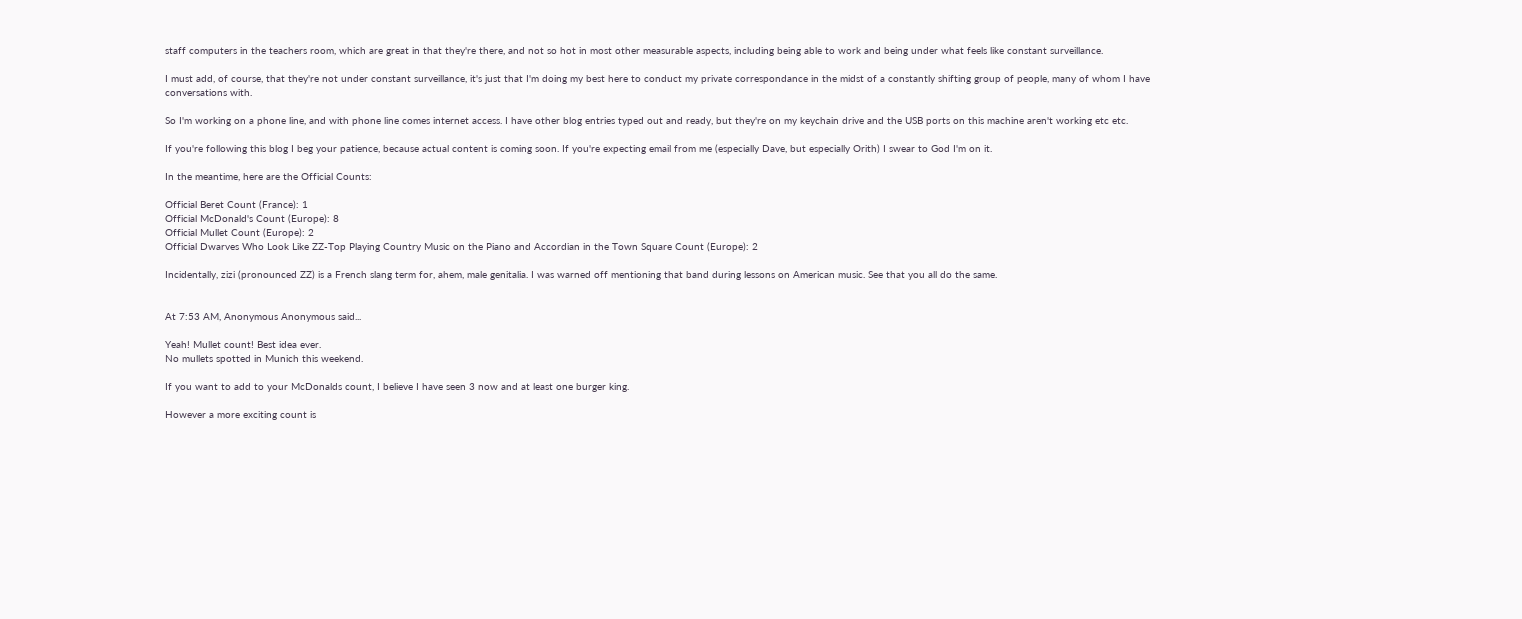staff computers in the teachers room, which are great in that they're there, and not so hot in most other measurable aspects, including being able to work and being under what feels like constant surveillance.

I must add, of course, that they're not under constant surveillance, it's just that I'm doing my best here to conduct my private correspondance in the midst of a constantly shifting group of people, many of whom I have conversations with.

So I'm working on a phone line, and with phone line comes internet access. I have other blog entries typed out and ready, but they're on my keychain drive and the USB ports on this machine aren't working etc etc.

If you're following this blog I beg your patience, because actual content is coming soon. If you're expecting email from me (especially Dave, but especially Orith) I swear to God I'm on it.

In the meantime, here are the Official Counts:

Official Beret Count (France): 1
Official McDonald's Count (Europe): 8
Official Mullet Count (Europe): 2
Official Dwarves Who Look Like ZZ-Top Playing Country Music on the Piano and Accordian in the Town Square Count (Europe): 2

Incidentally, zizi (pronounced ZZ) is a French slang term for, ahem, male genitalia. I was warned off mentioning that band during lessons on American music. See that you all do the same.


At 7:53 AM, Anonymous Anonymous said...

Yeah! Mullet count! Best idea ever.
No mullets spotted in Munich this weekend.

If you want to add to your McDonalds count, I believe I have seen 3 now and at least one burger king.

However a more exciting count is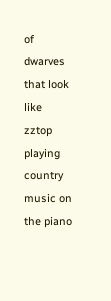of dwarves that look like zztop playing country music on the piano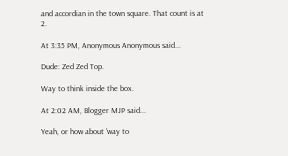and accordian in the town square. That count is at 2.

At 3:35 PM, Anonymous Anonymous said...

Dude: Zed Zed Top.

Way to think inside the box.

At 2:02 AM, Blogger MJP said...

Yeah, or how about 'way to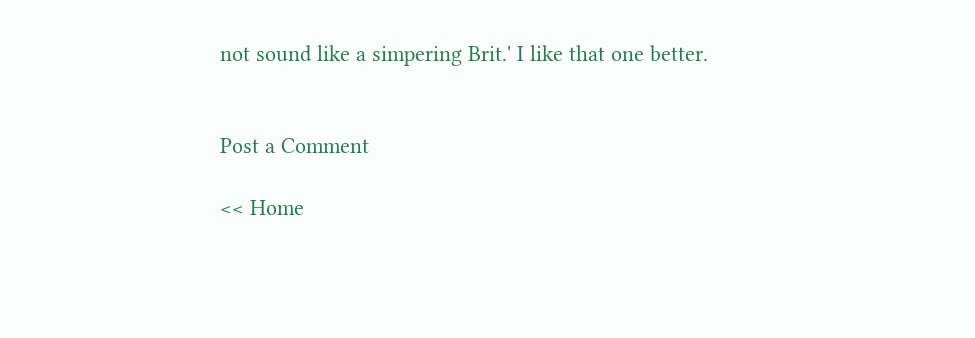not sound like a simpering Brit.' I like that one better.


Post a Comment

<< Home